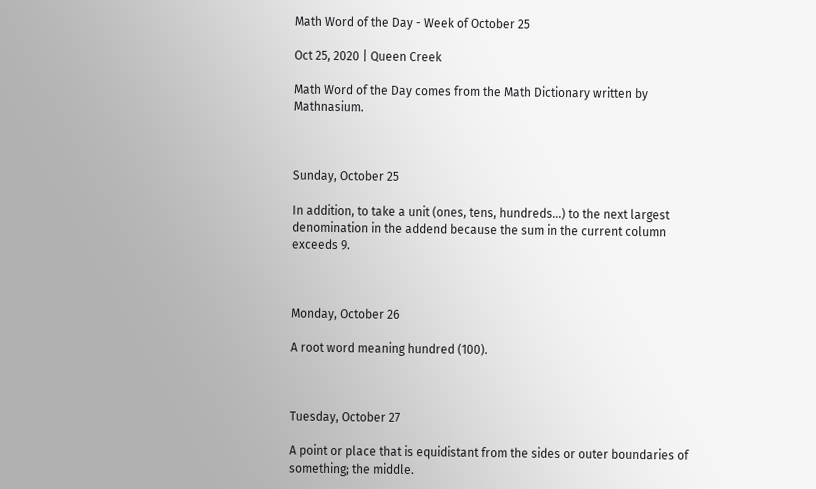Math Word of the Day - Week of October 25

Oct 25, 2020 | Queen Creek

Math Word of the Day comes from the Math Dictionary written by Mathnasium.



Sunday, October 25

In addition, to take a unit (ones, tens, hundreds...) to the next largest denomination in the addend because the sum in the current column exceeds 9.



Monday, October 26

A root word meaning hundred (100).



Tuesday, October 27

A point or place that is equidistant from the sides or outer boundaries of something; the middle.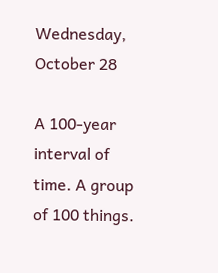Wednesday, October 28

A 100-year interval of time. A group of 100 things.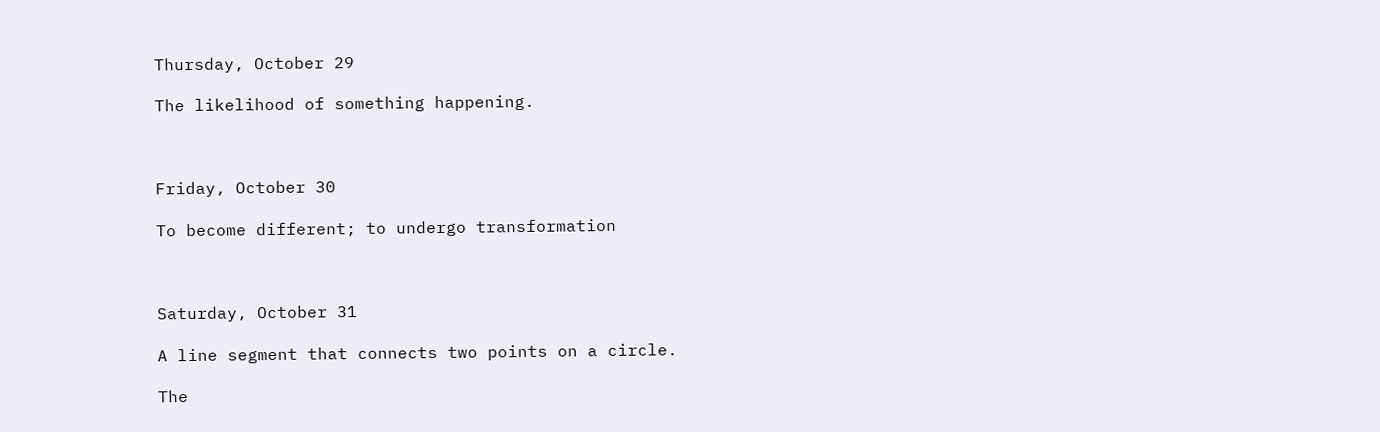Thursday, October 29

The likelihood of something happening.



Friday, October 30

To become different; to undergo transformation



Saturday, October 31

A line segment that connects two points on a circle.

The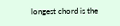longest chord is the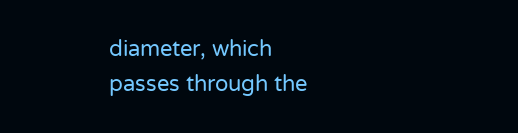diameter, which passes through the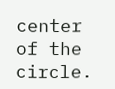center of the circle.